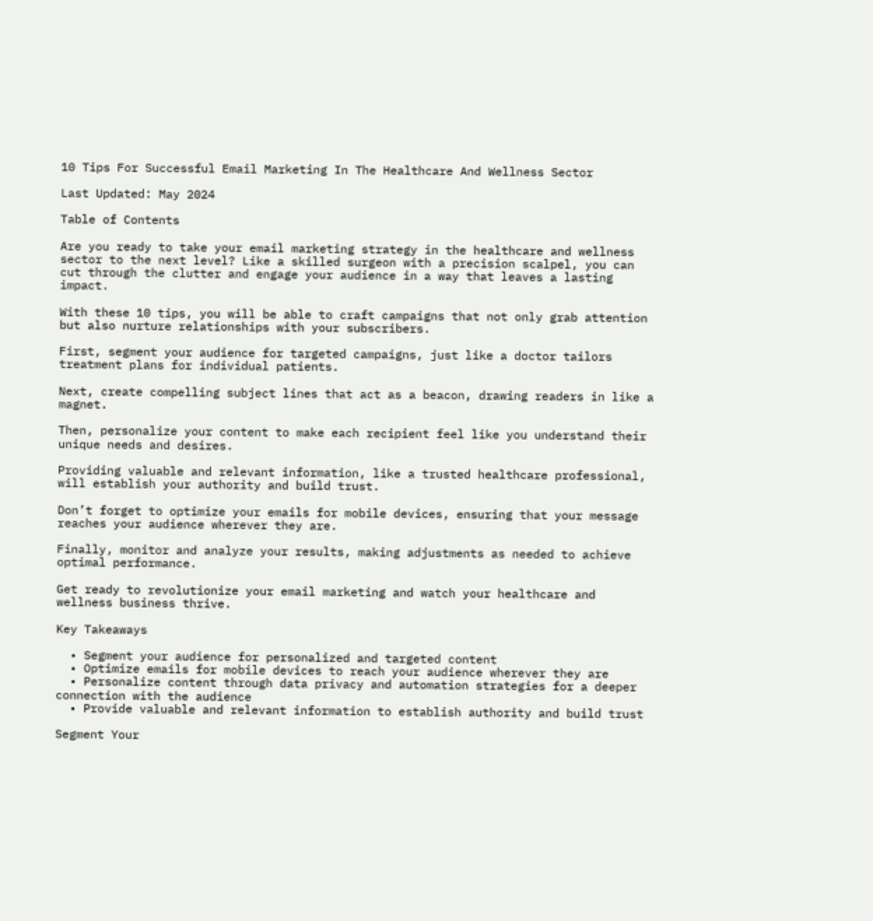10 Tips For Successful Email Marketing In The Healthcare And Wellness Sector

Last Updated: May 2024

Table of Contents

Are you ready to take your email marketing strategy in the healthcare and wellness sector to the next level? Like a skilled surgeon with a precision scalpel, you can cut through the clutter and engage your audience in a way that leaves a lasting impact.

With these 10 tips, you will be able to craft campaigns that not only grab attention but also nurture relationships with your subscribers.

First, segment your audience for targeted campaigns, just like a doctor tailors treatment plans for individual patients.

Next, create compelling subject lines that act as a beacon, drawing readers in like a magnet.

Then, personalize your content to make each recipient feel like you understand their unique needs and desires.

Providing valuable and relevant information, like a trusted healthcare professional, will establish your authority and build trust.

Don’t forget to optimize your emails for mobile devices, ensuring that your message reaches your audience wherever they are.

Finally, monitor and analyze your results, making adjustments as needed to achieve optimal performance.

Get ready to revolutionize your email marketing and watch your healthcare and wellness business thrive.

Key Takeaways

  • Segment your audience for personalized and targeted content
  • Optimize emails for mobile devices to reach your audience wherever they are
  • Personalize content through data privacy and automation strategies for a deeper connection with the audience
  • Provide valuable and relevant information to establish authority and build trust

Segment Your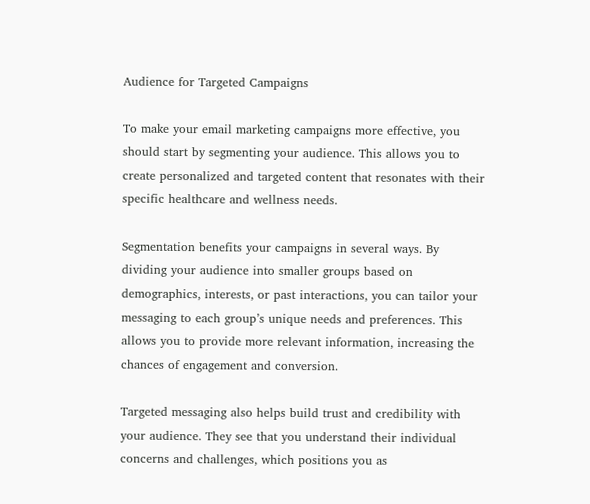Audience for Targeted Campaigns

To make your email marketing campaigns more effective, you should start by segmenting your audience. This allows you to create personalized and targeted content that resonates with their specific healthcare and wellness needs.

Segmentation benefits your campaigns in several ways. By dividing your audience into smaller groups based on demographics, interests, or past interactions, you can tailor your messaging to each group’s unique needs and preferences. This allows you to provide more relevant information, increasing the chances of engagement and conversion.

Targeted messaging also helps build trust and credibility with your audience. They see that you understand their individual concerns and challenges, which positions you as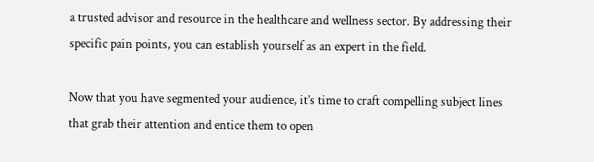a trusted advisor and resource in the healthcare and wellness sector. By addressing their specific pain points, you can establish yourself as an expert in the field.

Now that you have segmented your audience, it’s time to craft compelling subject lines that grab their attention and entice them to open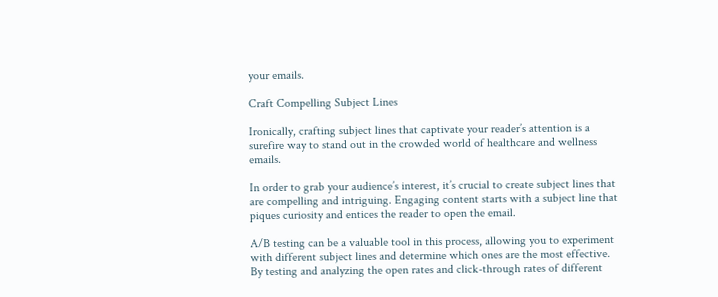your emails.

Craft Compelling Subject Lines

Ironically, crafting subject lines that captivate your reader’s attention is a surefire way to stand out in the crowded world of healthcare and wellness emails.

In order to grab your audience’s interest, it’s crucial to create subject lines that are compelling and intriguing. Engaging content starts with a subject line that piques curiosity and entices the reader to open the email.

A/B testing can be a valuable tool in this process, allowing you to experiment with different subject lines and determine which ones are the most effective. By testing and analyzing the open rates and click-through rates of different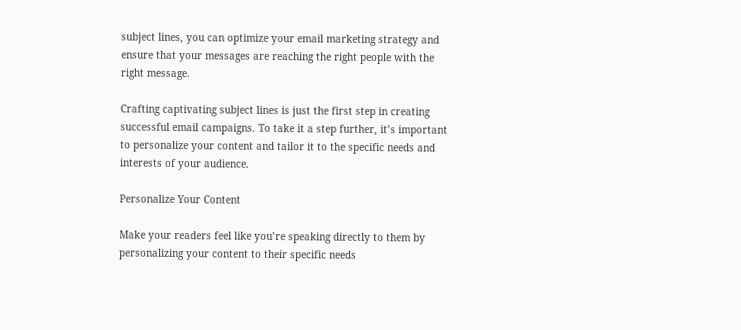subject lines, you can optimize your email marketing strategy and ensure that your messages are reaching the right people with the right message.

Crafting captivating subject lines is just the first step in creating successful email campaigns. To take it a step further, it’s important to personalize your content and tailor it to the specific needs and interests of your audience.

Personalize Your Content

Make your readers feel like you’re speaking directly to them by personalizing your content to their specific needs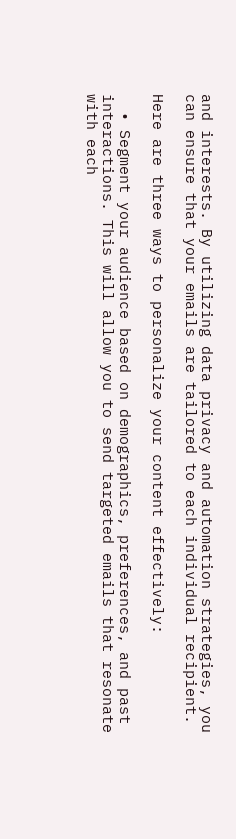and interests. By utilizing data privacy and automation strategies, you can ensure that your emails are tailored to each individual recipient.

Here are three ways to personalize your content effectively:

  • Segment your audience based on demographics, preferences, and past interactions. This will allow you to send targeted emails that resonate with each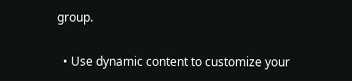group.

  • Use dynamic content to customize your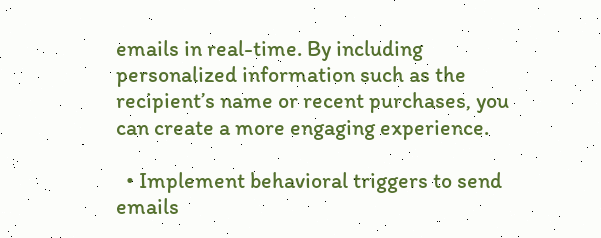emails in real-time. By including personalized information such as the recipient’s name or recent purchases, you can create a more engaging experience.

  • Implement behavioral triggers to send emails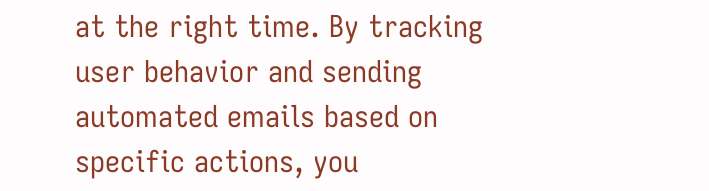at the right time. By tracking user behavior and sending automated emails based on specific actions, you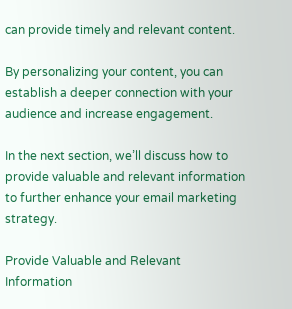can provide timely and relevant content.

By personalizing your content, you can establish a deeper connection with your audience and increase engagement.

In the next section, we’ll discuss how to provide valuable and relevant information to further enhance your email marketing strategy.

Provide Valuable and Relevant Information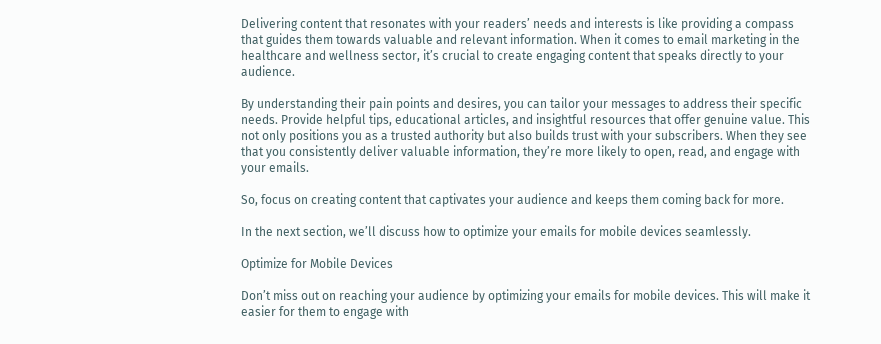Delivering content that resonates with your readers’ needs and interests is like providing a compass that guides them towards valuable and relevant information. When it comes to email marketing in the healthcare and wellness sector, it’s crucial to create engaging content that speaks directly to your audience.

By understanding their pain points and desires, you can tailor your messages to address their specific needs. Provide helpful tips, educational articles, and insightful resources that offer genuine value. This not only positions you as a trusted authority but also builds trust with your subscribers. When they see that you consistently deliver valuable information, they’re more likely to open, read, and engage with your emails.

So, focus on creating content that captivates your audience and keeps them coming back for more.

In the next section, we’ll discuss how to optimize your emails for mobile devices seamlessly.

Optimize for Mobile Devices

Don’t miss out on reaching your audience by optimizing your emails for mobile devices. This will make it easier for them to engage with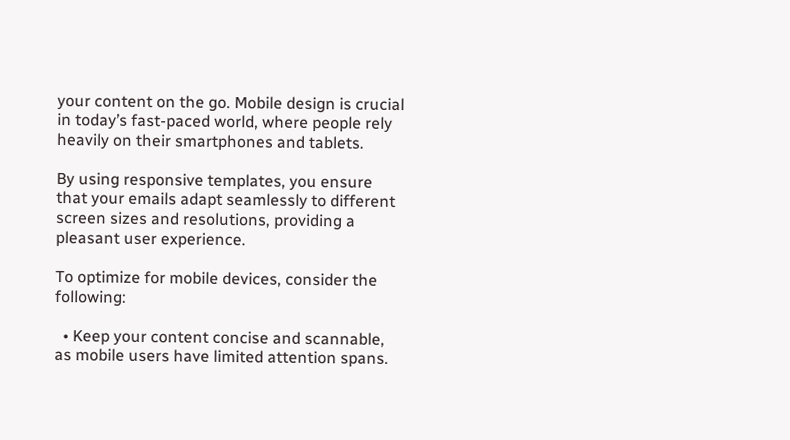your content on the go. Mobile design is crucial in today’s fast-paced world, where people rely heavily on their smartphones and tablets.

By using responsive templates, you ensure that your emails adapt seamlessly to different screen sizes and resolutions, providing a pleasant user experience.

To optimize for mobile devices, consider the following:

  • Keep your content concise and scannable, as mobile users have limited attention spans.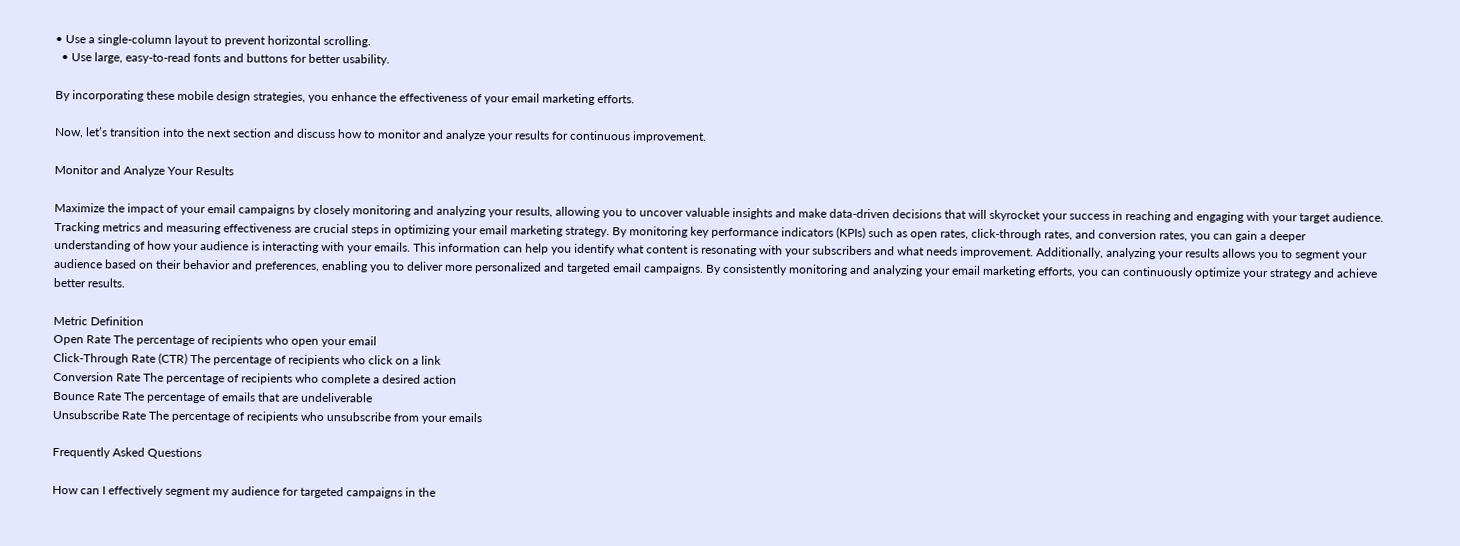• Use a single-column layout to prevent horizontal scrolling.
  • Use large, easy-to-read fonts and buttons for better usability.

By incorporating these mobile design strategies, you enhance the effectiveness of your email marketing efforts.

Now, let’s transition into the next section and discuss how to monitor and analyze your results for continuous improvement.

Monitor and Analyze Your Results

Maximize the impact of your email campaigns by closely monitoring and analyzing your results, allowing you to uncover valuable insights and make data-driven decisions that will skyrocket your success in reaching and engaging with your target audience. Tracking metrics and measuring effectiveness are crucial steps in optimizing your email marketing strategy. By monitoring key performance indicators (KPIs) such as open rates, click-through rates, and conversion rates, you can gain a deeper understanding of how your audience is interacting with your emails. This information can help you identify what content is resonating with your subscribers and what needs improvement. Additionally, analyzing your results allows you to segment your audience based on their behavior and preferences, enabling you to deliver more personalized and targeted email campaigns. By consistently monitoring and analyzing your email marketing efforts, you can continuously optimize your strategy and achieve better results.

Metric Definition
Open Rate The percentage of recipients who open your email
Click-Through Rate (CTR) The percentage of recipients who click on a link
Conversion Rate The percentage of recipients who complete a desired action
Bounce Rate The percentage of emails that are undeliverable
Unsubscribe Rate The percentage of recipients who unsubscribe from your emails

Frequently Asked Questions

How can I effectively segment my audience for targeted campaigns in the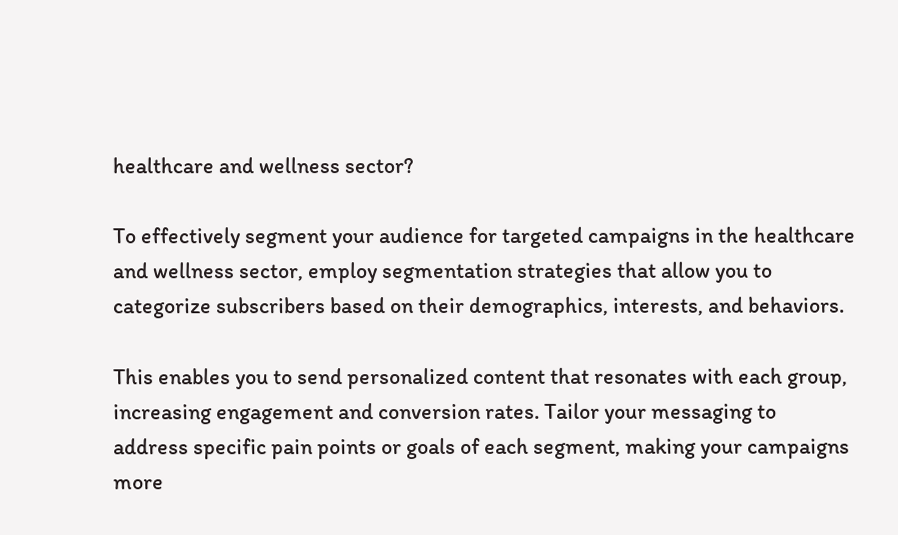healthcare and wellness sector?

To effectively segment your audience for targeted campaigns in the healthcare and wellness sector, employ segmentation strategies that allow you to categorize subscribers based on their demographics, interests, and behaviors.

This enables you to send personalized content that resonates with each group, increasing engagement and conversion rates. Tailor your messaging to address specific pain points or goals of each segment, making your campaigns more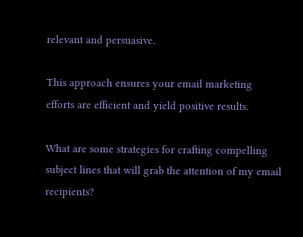relevant and persuasive.

This approach ensures your email marketing efforts are efficient and yield positive results.

What are some strategies for crafting compelling subject lines that will grab the attention of my email recipients?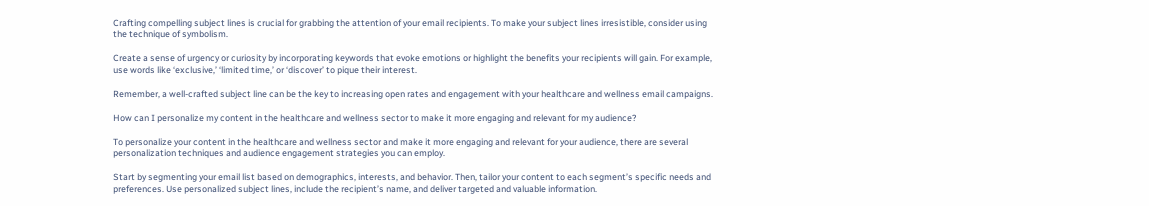Crafting compelling subject lines is crucial for grabbing the attention of your email recipients. To make your subject lines irresistible, consider using the technique of symbolism.

Create a sense of urgency or curiosity by incorporating keywords that evoke emotions or highlight the benefits your recipients will gain. For example, use words like ‘exclusive,’ ‘limited time,’ or ‘discover’ to pique their interest.

Remember, a well-crafted subject line can be the key to increasing open rates and engagement with your healthcare and wellness email campaigns.

How can I personalize my content in the healthcare and wellness sector to make it more engaging and relevant for my audience?

To personalize your content in the healthcare and wellness sector and make it more engaging and relevant for your audience, there are several personalization techniques and audience engagement strategies you can employ.

Start by segmenting your email list based on demographics, interests, and behavior. Then, tailor your content to each segment’s specific needs and preferences. Use personalized subject lines, include the recipient’s name, and deliver targeted and valuable information.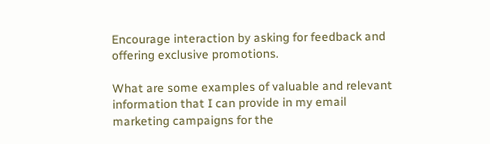Encourage interaction by asking for feedback and offering exclusive promotions.

What are some examples of valuable and relevant information that I can provide in my email marketing campaigns for the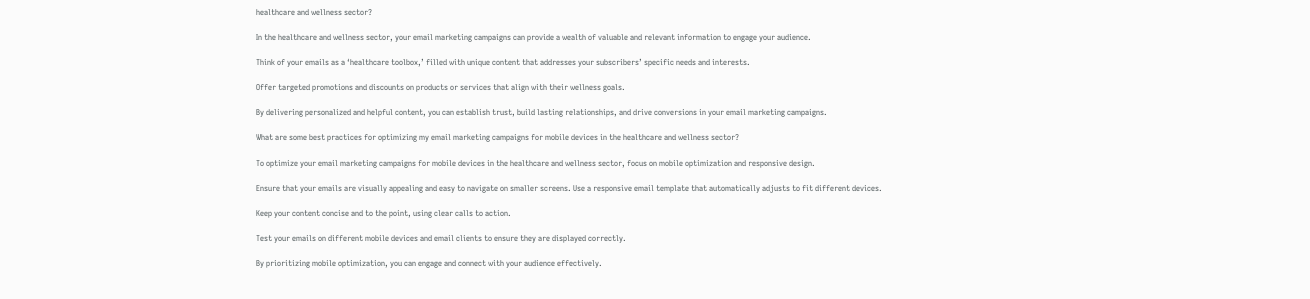healthcare and wellness sector?

In the healthcare and wellness sector, your email marketing campaigns can provide a wealth of valuable and relevant information to engage your audience.

Think of your emails as a ‘healthcare toolbox,’ filled with unique content that addresses your subscribers’ specific needs and interests.

Offer targeted promotions and discounts on products or services that align with their wellness goals.

By delivering personalized and helpful content, you can establish trust, build lasting relationships, and drive conversions in your email marketing campaigns.

What are some best practices for optimizing my email marketing campaigns for mobile devices in the healthcare and wellness sector?

To optimize your email marketing campaigns for mobile devices in the healthcare and wellness sector, focus on mobile optimization and responsive design.

Ensure that your emails are visually appealing and easy to navigate on smaller screens. Use a responsive email template that automatically adjusts to fit different devices.

Keep your content concise and to the point, using clear calls to action.

Test your emails on different mobile devices and email clients to ensure they are displayed correctly.

By prioritizing mobile optimization, you can engage and connect with your audience effectively.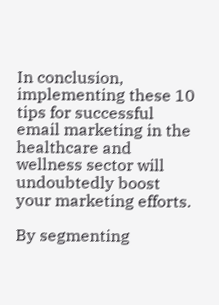In conclusion, implementing these 10 tips for successful email marketing in the healthcare and wellness sector will undoubtedly boost your marketing efforts.

By segmenting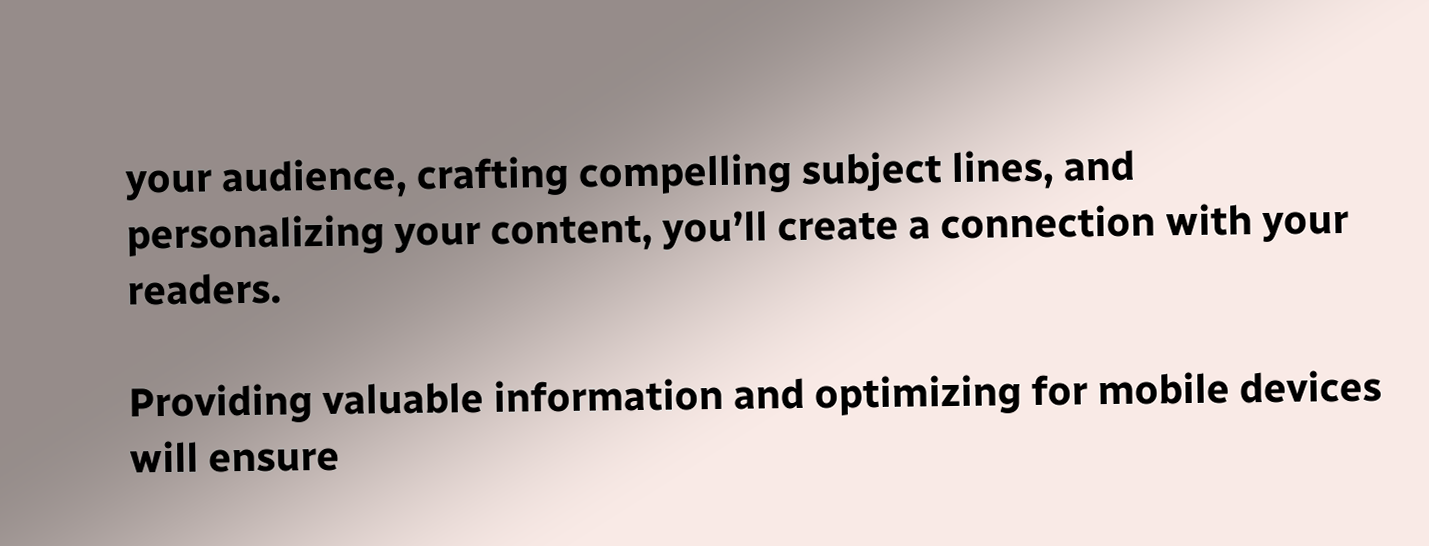your audience, crafting compelling subject lines, and personalizing your content, you’ll create a connection with your readers.

Providing valuable information and optimizing for mobile devices will ensure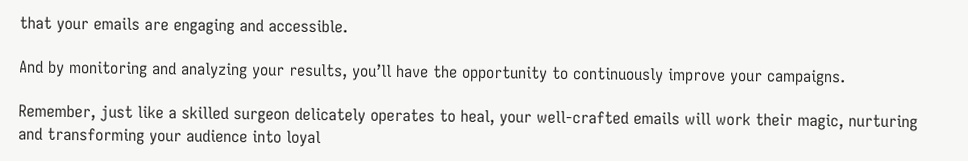that your emails are engaging and accessible.

And by monitoring and analyzing your results, you’ll have the opportunity to continuously improve your campaigns.

Remember, just like a skilled surgeon delicately operates to heal, your well-crafted emails will work their magic, nurturing and transforming your audience into loyal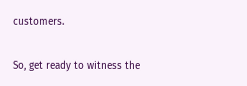customers.

So, get ready to witness the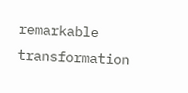remarkable transformation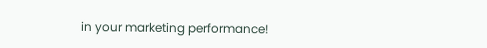in your marketing performance!